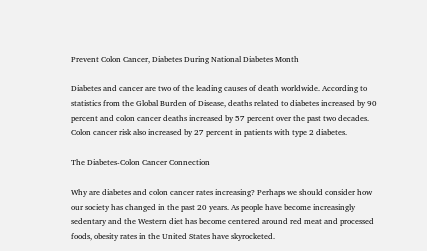Prevent Colon Cancer, Diabetes During National Diabetes Month

Diabetes and cancer are two of the leading causes of death worldwide. According to statistics from the Global Burden of Disease, deaths related to diabetes increased by 90 percent and colon cancer deaths increased by 57 percent over the past two decades. Colon cancer risk also increased by 27 percent in patients with type 2 diabetes.

The Diabetes-Colon Cancer Connection

Why are diabetes and colon cancer rates increasing? Perhaps we should consider how our society has changed in the past 20 years. As people have become increasingly sedentary and the Western diet has become centered around red meat and processed foods, obesity rates in the United States have skyrocketed.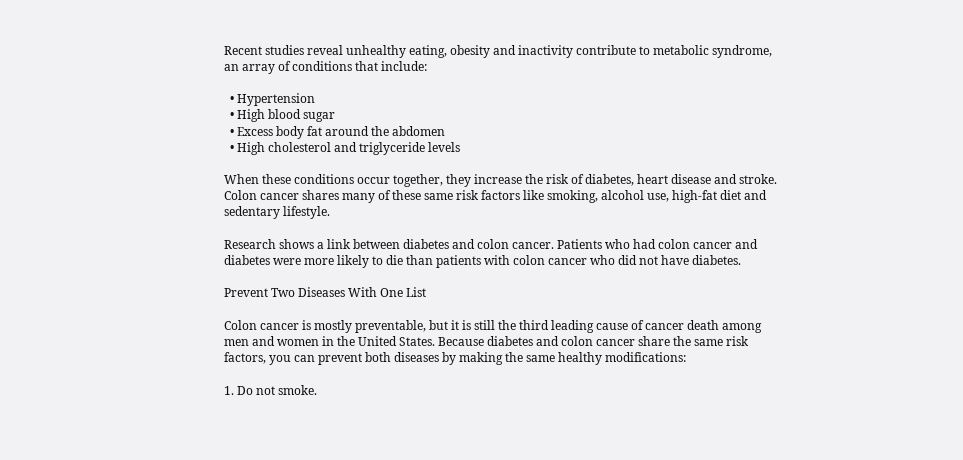Recent studies reveal unhealthy eating, obesity and inactivity contribute to metabolic syndrome, an array of conditions that include:

  • Hypertension
  • High blood sugar
  • Excess body fat around the abdomen
  • High cholesterol and triglyceride levels

When these conditions occur together, they increase the risk of diabetes, heart disease and stroke. Colon cancer shares many of these same risk factors like smoking, alcohol use, high-fat diet and sedentary lifestyle.

Research shows a link between diabetes and colon cancer. Patients who had colon cancer and diabetes were more likely to die than patients with colon cancer who did not have diabetes.

Prevent Two Diseases With One List

Colon cancer is mostly preventable, but it is still the third leading cause of cancer death among men and women in the United States. Because diabetes and colon cancer share the same risk factors, you can prevent both diseases by making the same healthy modifications:

1. Do not smoke.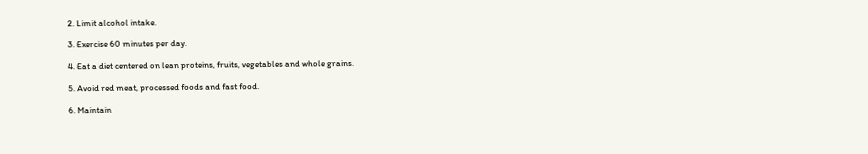2. Limit alcohol intake.

3. Exercise 60 minutes per day.

4. Eat a diet centered on lean proteins, fruits, vegetables and whole grains.

5. Avoid red meat, processed foods and fast food.

6. Maintain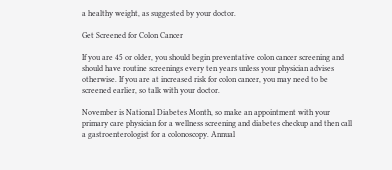a healthy weight, as suggested by your doctor.

Get Screened for Colon Cancer

If you are 45 or older, you should begin preventative colon cancer screening and should have routine screenings every ten years unless your physician advises otherwise. If you are at increased risk for colon cancer, you may need to be screened earlier, so talk with your doctor.

November is National Diabetes Month, so make an appointment with your primary care physician for a wellness screening and diabetes checkup and then call a gastroenterologist for a colonoscopy. Annual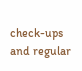check-ups and regular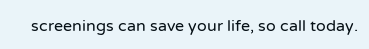screenings can save your life, so call today.